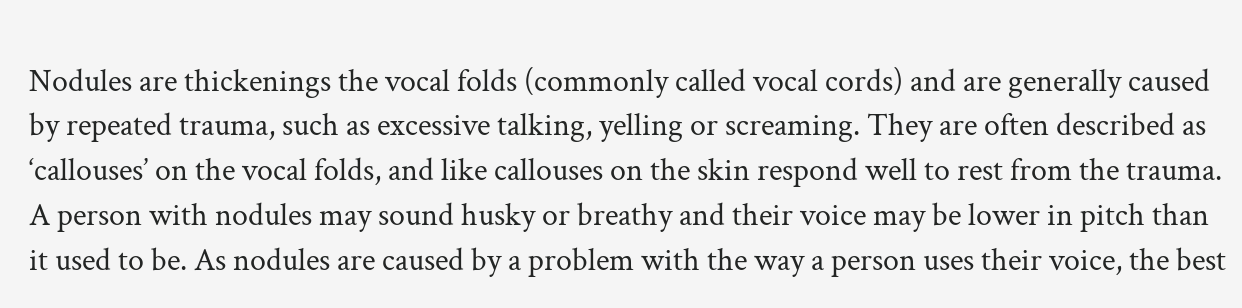Nodules are thickenings the vocal folds (commonly called vocal cords) and are generally caused by repeated trauma, such as excessive talking, yelling or screaming. They are often described as ‘callouses’ on the vocal folds, and like callouses on the skin respond well to rest from the trauma. A person with nodules may sound husky or breathy and their voice may be lower in pitch than it used to be. As nodules are caused by a problem with the way a person uses their voice, the best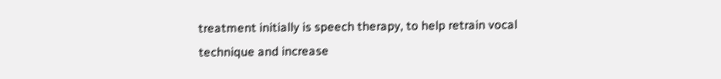treatment initially is speech therapy, to help retrain vocal technique and increase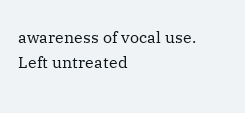awareness of vocal use. Left untreated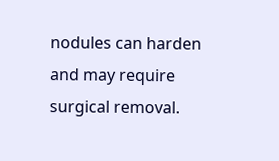nodules can harden and may require surgical removal.